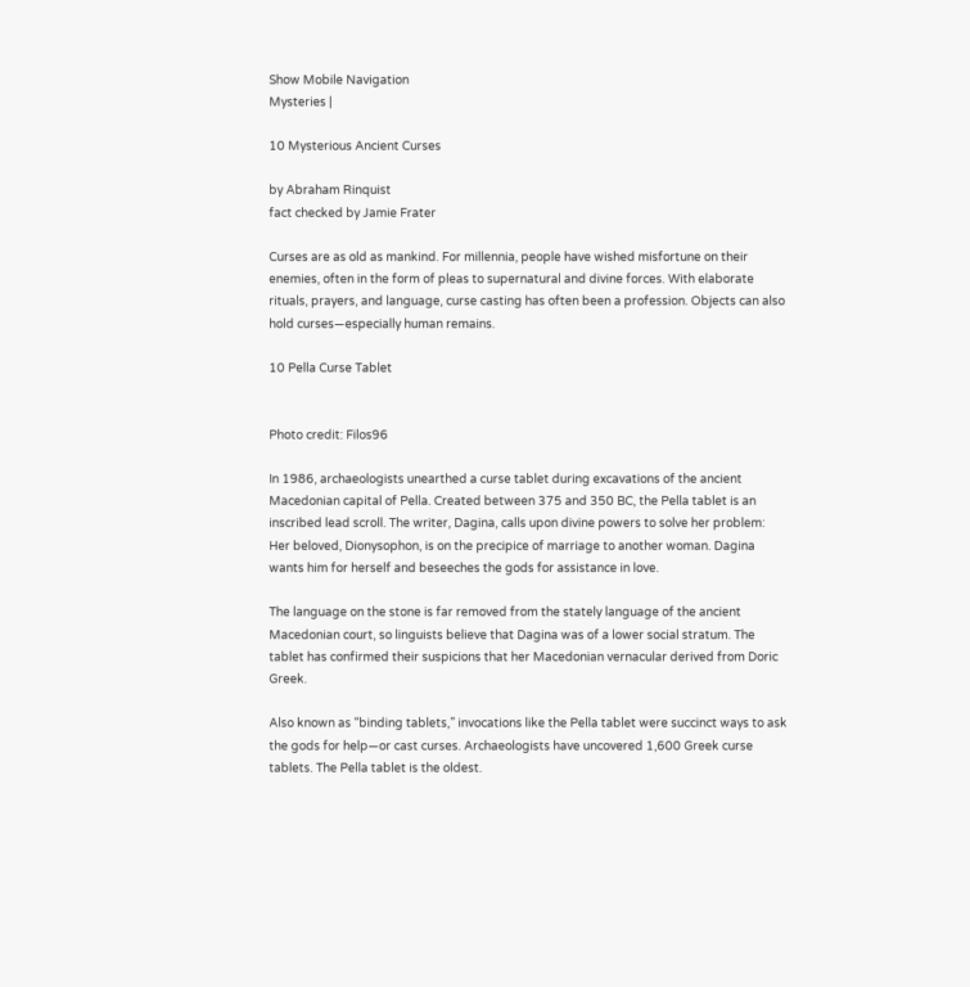Show Mobile Navigation
Mysteries |

10 Mysterious Ancient Curses

by Abraham Rinquist
fact checked by Jamie Frater

Curses are as old as mankind. For millennia, people have wished misfortune on their enemies, often in the form of pleas to supernatural and divine forces. With elaborate rituals, prayers, and language, curse casting has often been a profession. Objects can also hold curses—especially human remains.

10 Pella Curse Tablet


Photo credit: Filos96

In 1986, archaeologists unearthed a curse tablet during excavations of the ancient Macedonian capital of Pella. Created between 375 and 350 BC, the Pella tablet is an inscribed lead scroll. The writer, Dagina, calls upon divine powers to solve her problem: Her beloved, Dionysophon, is on the precipice of marriage to another woman. Dagina wants him for herself and beseeches the gods for assistance in love.

The language on the stone is far removed from the stately language of the ancient Macedonian court, so linguists believe that Dagina was of a lower social stratum. The tablet has confirmed their suspicions that her Macedonian vernacular derived from Doric Greek.

Also known as “binding tablets,” invocations like the Pella tablet were succinct ways to ask the gods for help—or cast curses. Archaeologists have uncovered 1,600 Greek curse tablets. The Pella tablet is the oldest.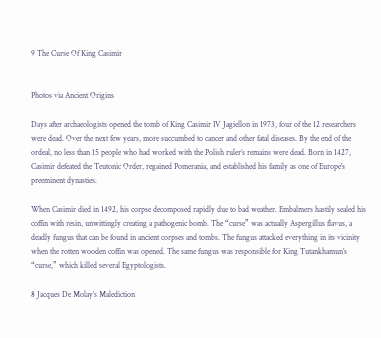9 The Curse Of King Casimir


Photos via Ancient Origins

Days after archaeologists opened the tomb of King Casimir IV Jagiellon in 1973, four of the 12 researchers were dead. Over the next few years, more succumbed to cancer and other fatal diseases. By the end of the ordeal, no less than 15 people who had worked with the Polish ruler’s remains were dead. Born in 1427, Casimir defeated the Teutonic Order, regained Pomerania, and established his family as one of Europe’s preeminent dynasties.

When Casimir died in 1492, his corpse decomposed rapidly due to bad weather. Embalmers hastily sealed his coffin with resin, unwittingly creating a pathogenic bomb. The “curse” was actually Aspergillus flavus, a deadly fungus that can be found in ancient corpses and tombs. The fungus attacked everything in its vicinity when the rotten wooden coffin was opened. The same fungus was responsible for King Tutankhamun’s “curse,” which killed several Egyptologists.

8 Jacques De Molay’s Malediction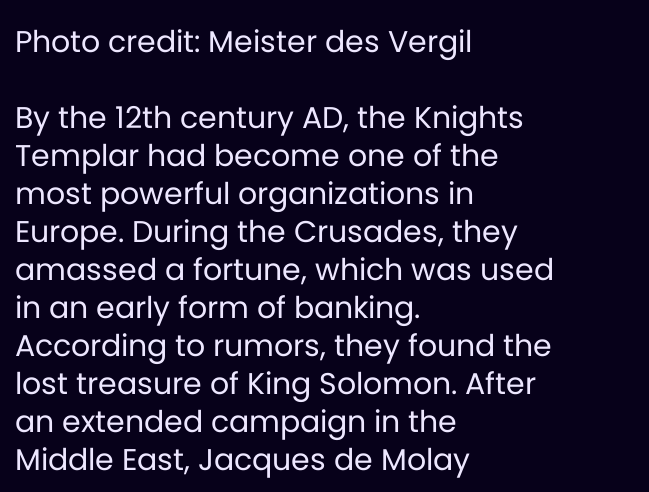Photo credit: Meister des Vergil

By the 12th century AD, the Knights Templar had become one of the most powerful organizations in Europe. During the Crusades, they amassed a fortune, which was used in an early form of banking. According to rumors, they found the lost treasure of King Solomon. After an extended campaign in the Middle East, Jacques de Molay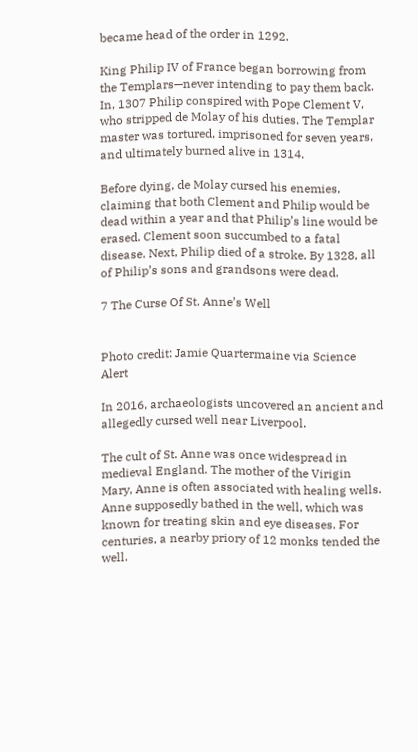became head of the order in 1292.

King Philip IV of France began borrowing from the Templars—never intending to pay them back. In, 1307 Philip conspired with Pope Clement V, who stripped de Molay of his duties. The Templar master was tortured, imprisoned for seven years, and ultimately burned alive in 1314.

Before dying, de Molay cursed his enemies, claiming that both Clement and Philip would be dead within a year and that Philip’s line would be erased. Clement soon succumbed to a fatal disease. Next, Philip died of a stroke. By 1328, all of Philip’s sons and grandsons were dead.

7 The Curse Of St. Anne’s Well


Photo credit: Jamie Quartermaine via Science Alert

In 2016, archaeologists uncovered an ancient and allegedly cursed well near Liverpool.

The cult of St. Anne was once widespread in medieval England. The mother of the Virigin Mary, Anne is often associated with healing wells. Anne supposedly bathed in the well, which was known for treating skin and eye diseases. For centuries, a nearby priory of 12 monks tended the well.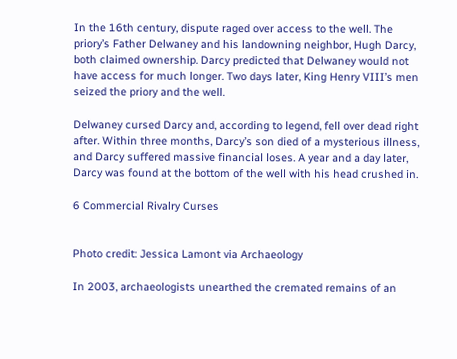In the 16th century, dispute raged over access to the well. The priory’s Father Delwaney and his landowning neighbor, Hugh Darcy, both claimed ownership. Darcy predicted that Delwaney would not have access for much longer. Two days later, King Henry VIII’s men seized the priory and the well.

Delwaney cursed Darcy and, according to legend, fell over dead right after. Within three months, Darcy’s son died of a mysterious illness, and Darcy suffered massive financial loses. A year and a day later, Darcy was found at the bottom of the well with his head crushed in.

6 Commercial Rivalry Curses


Photo credit: Jessica Lamont via Archaeology

In 2003, archaeologists unearthed the cremated remains of an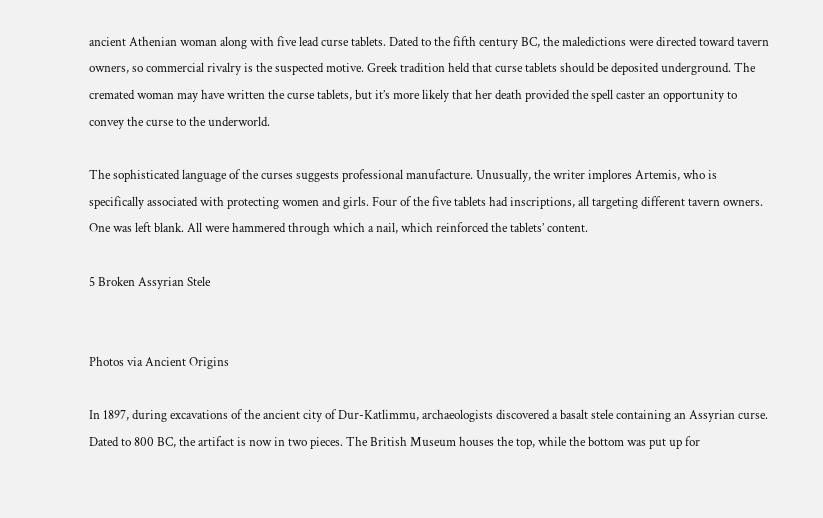ancient Athenian woman along with five lead curse tablets. Dated to the fifth century BC, the maledictions were directed toward tavern owners, so commercial rivalry is the suspected motive. Greek tradition held that curse tablets should be deposited underground. The cremated woman may have written the curse tablets, but it’s more likely that her death provided the spell caster an opportunity to convey the curse to the underworld.

The sophisticated language of the curses suggests professional manufacture. Unusually, the writer implores Artemis, who is specifically associated with protecting women and girls. Four of the five tablets had inscriptions, all targeting different tavern owners. One was left blank. All were hammered through which a nail, which reinforced the tablets’ content.

5 Broken Assyrian Stele


Photos via Ancient Origins

In 1897, during excavations of the ancient city of Dur-Katlimmu, archaeologists discovered a basalt stele containing an Assyrian curse. Dated to 800 BC, the artifact is now in two pieces. The British Museum houses the top, while the bottom was put up for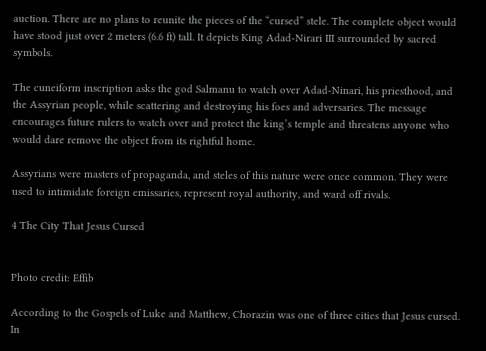auction. There are no plans to reunite the pieces of the “cursed” stele. The complete object would have stood just over 2 meters (6.6 ft) tall. It depicts King Adad-Nirari III surrounded by sacred symbols.

The cuneiform inscription asks the god Salmanu to watch over Adad-Ninari, his priesthood, and the Assyrian people, while scattering and destroying his foes and adversaries. The message encourages future rulers to watch over and protect the king’s temple and threatens anyone who would dare remove the object from its rightful home.

Assyrians were masters of propaganda, and steles of this nature were once common. They were used to intimidate foreign emissaries, represent royal authority, and ward off rivals.

4 The City That Jesus Cursed


Photo credit: Effib

According to the Gospels of Luke and Matthew, Chorazin was one of three cities that Jesus cursed. In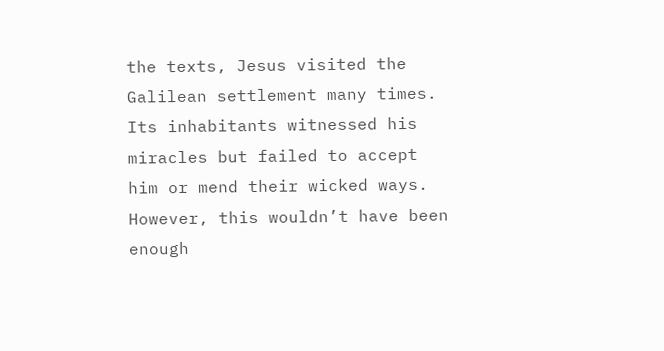the texts, Jesus visited the Galilean settlement many times. Its inhabitants witnessed his miracles but failed to accept him or mend their wicked ways. However, this wouldn’t have been enough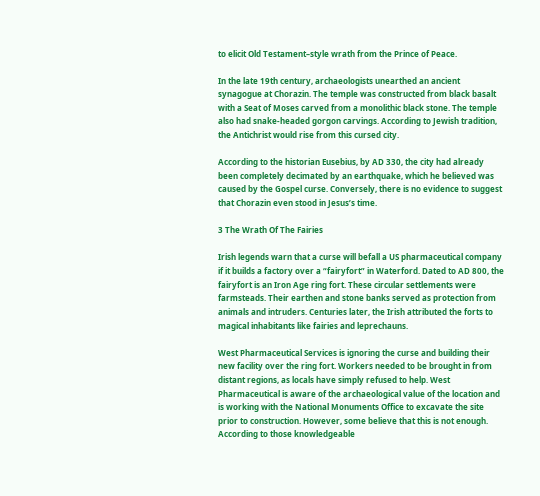to elicit Old Testament–style wrath from the Prince of Peace.

In the late 19th century, archaeologists unearthed an ancient synagogue at Chorazin. The temple was constructed from black basalt with a Seat of Moses carved from a monolithic black stone. The temple also had snake-headed gorgon carvings. According to Jewish tradition, the Antichrist would rise from this cursed city.

According to the historian Eusebius, by AD 330, the city had already been completely decimated by an earthquake, which he believed was caused by the Gospel curse. Conversely, there is no evidence to suggest that Chorazin even stood in Jesus’s time.

3 The Wrath Of The Fairies

Irish legends warn that a curse will befall a US pharmaceutical company if it builds a factory over a “fairyfort” in Waterford. Dated to AD 800, the fairyfort is an Iron Age ring fort. These circular settlements were farmsteads. Their earthen and stone banks served as protection from animals and intruders. Centuries later, the Irish attributed the forts to magical inhabitants like fairies and leprechauns.

West Pharmaceutical Services is ignoring the curse and building their new facility over the ring fort. Workers needed to be brought in from distant regions, as locals have simply refused to help. West Pharmaceutical is aware of the archaeological value of the location and is working with the National Monuments Office to excavate the site prior to construction. However, some believe that this is not enough. According to those knowledgeable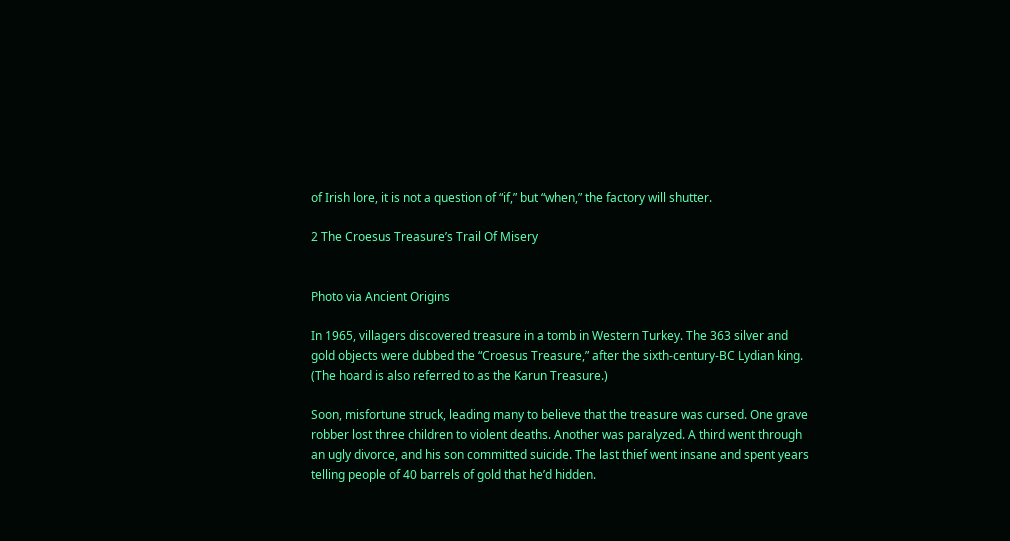of Irish lore, it is not a question of “if,” but “when,” the factory will shutter.

2 The Croesus Treasure’s Trail Of Misery


Photo via Ancient Origins

In 1965, villagers discovered treasure in a tomb in Western Turkey. The 363 silver and gold objects were dubbed the “Croesus Treasure,” after the sixth-century-BC Lydian king. (The hoard is also referred to as the Karun Treasure.)

Soon, misfortune struck, leading many to believe that the treasure was cursed. One grave robber lost three children to violent deaths. Another was paralyzed. A third went through an ugly divorce, and his son committed suicide. The last thief went insane and spent years telling people of 40 barrels of gold that he’d hidden.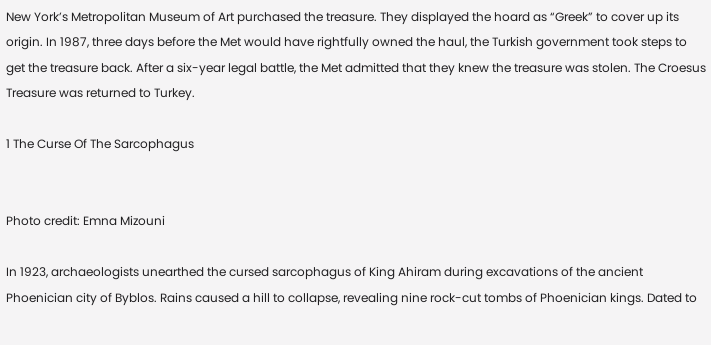New York’s Metropolitan Museum of Art purchased the treasure. They displayed the hoard as “Greek” to cover up its origin. In 1987, three days before the Met would have rightfully owned the haul, the Turkish government took steps to get the treasure back. After a six-year legal battle, the Met admitted that they knew the treasure was stolen. The Croesus Treasure was returned to Turkey.

1 The Curse Of The Sarcophagus


Photo credit: Emna Mizouni

In 1923, archaeologists unearthed the cursed sarcophagus of King Ahiram during excavations of the ancient Phoenician city of Byblos. Rains caused a hill to collapse, revealing nine rock-cut tombs of Phoenician kings. Dated to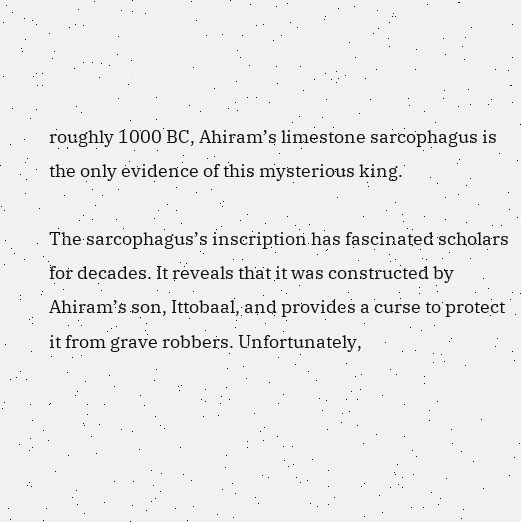roughly 1000 BC, Ahiram’s limestone sarcophagus is the only evidence of this mysterious king.

The sarcophagus’s inscription has fascinated scholars for decades. It reveals that it was constructed by Ahiram’s son, Ittobaal, and provides a curse to protect it from grave robbers. Unfortunately,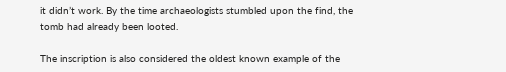it didn’t work. By the time archaeologists stumbled upon the find, the tomb had already been looted.

The inscription is also considered the oldest known example of the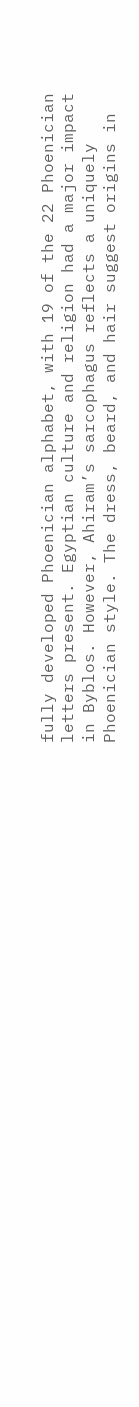fully developed Phoenician alphabet, with 19 of the 22 Phoenician letters present. Egyptian culture and religion had a major impact in Byblos. However, Ahiram’s sarcophagus reflects a uniquely Phoenician style. The dress, beard, and hair suggest origins in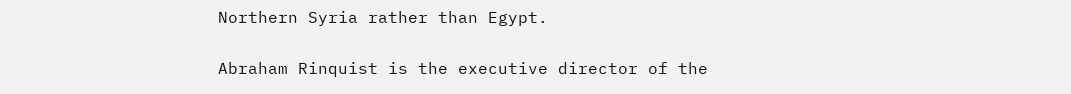Northern Syria rather than Egypt.

Abraham Rinquist is the executive director of the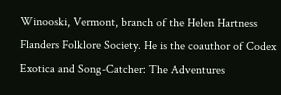Winooski, Vermont, branch of the Helen Hartness Flanders Folklore Society. He is the coauthor of Codex Exotica and Song-Catcher: The Adventures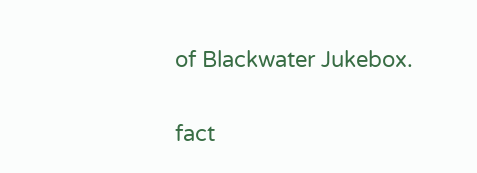of Blackwater Jukebox.

fact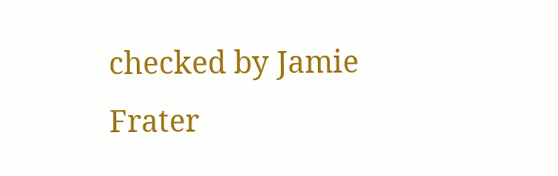checked by Jamie Frater